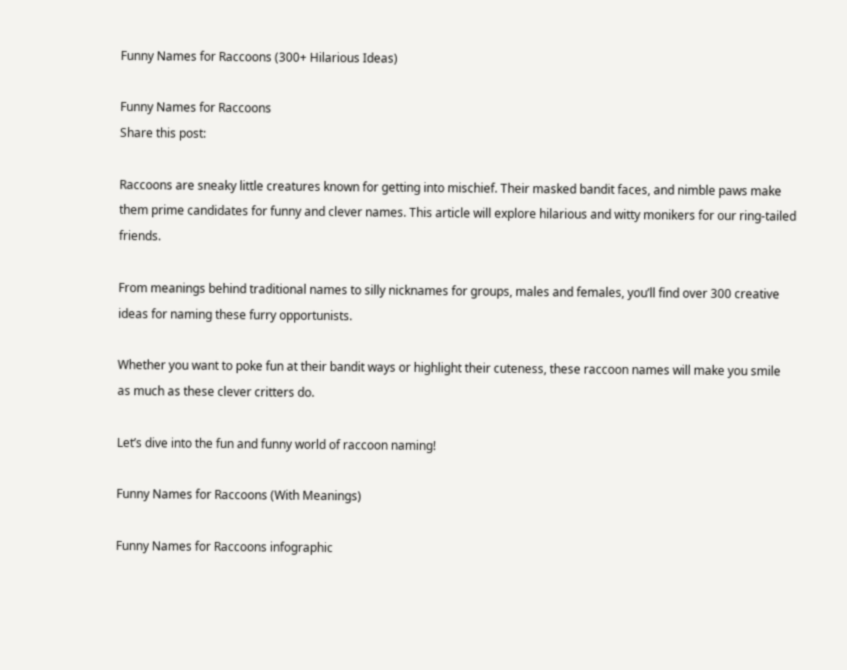Funny Names for Raccoons (300+ Hilarious Ideas)

Funny Names for Raccoons
Share this post:

Raccoons are sneaky little creatures known for getting into mischief. Their masked bandit faces, and nimble paws make them prime candidates for funny and clever names. This article will explore hilarious and witty monikers for our ring-tailed friends.

From meanings behind traditional names to silly nicknames for groups, males and females, you’ll find over 300 creative ideas for naming these furry opportunists.

Whether you want to poke fun at their bandit ways or highlight their cuteness, these raccoon names will make you smile as much as these clever critters do.

Let’s dive into the fun and funny world of raccoon naming!

Funny Names for Raccoons (With Meanings)

Funny Names for Raccoons infographic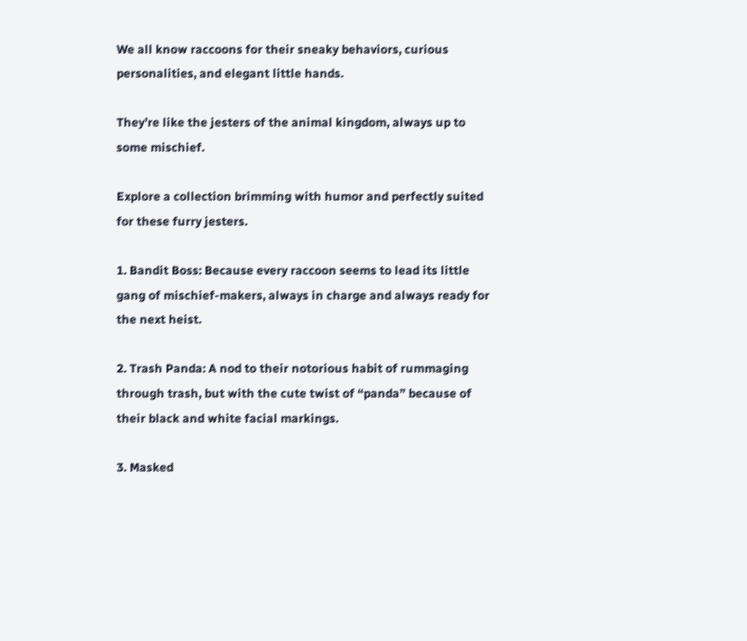We all know raccoons for their sneaky behaviors, curious personalities, and elegant little hands.

They’re like the jesters of the animal kingdom, always up to some mischief.

Explore a collection brimming with humor and perfectly suited for these furry jesters.

1. Bandit Boss: Because every raccoon seems to lead its little gang of mischief-makers, always in charge and always ready for the next heist.

2. Trash Panda: A nod to their notorious habit of rummaging through trash, but with the cute twist of “panda” because of their black and white facial markings.

3. Masked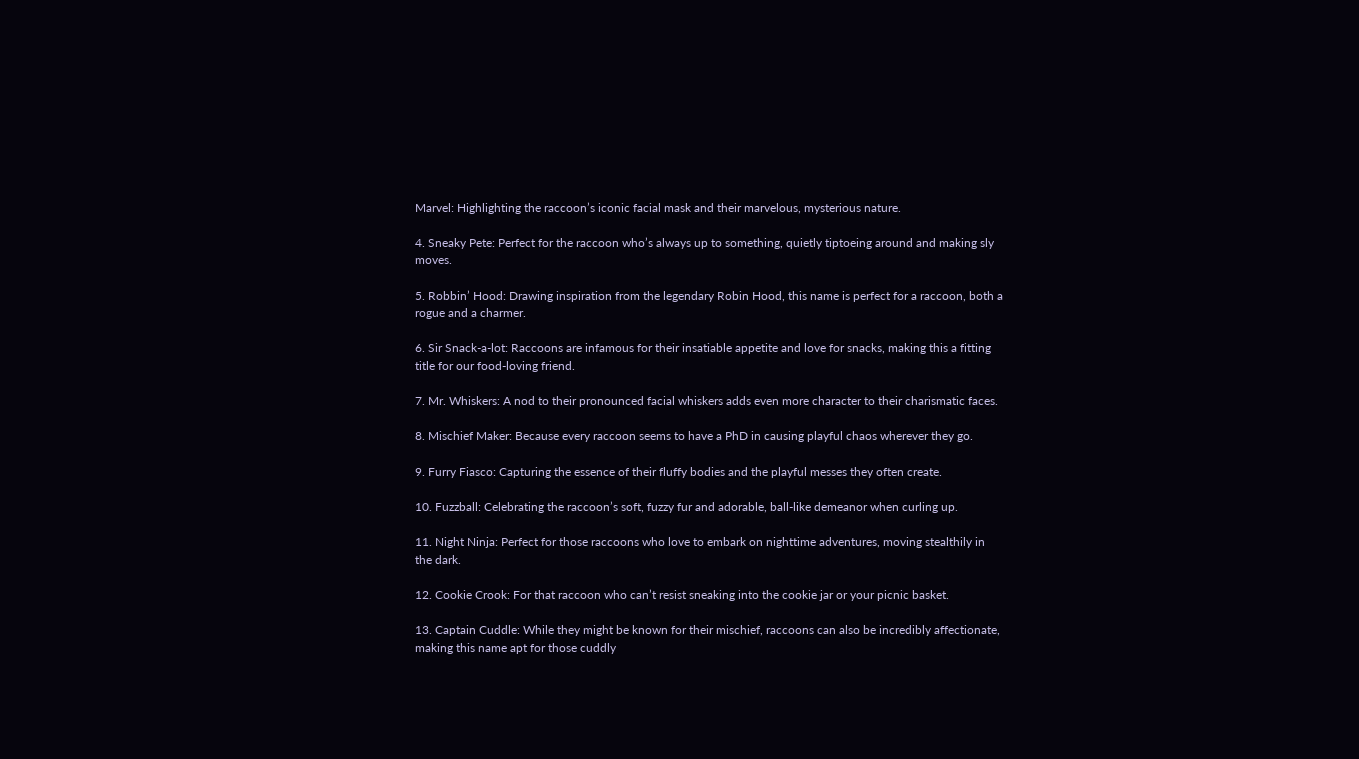Marvel: Highlighting the raccoon’s iconic facial mask and their marvelous, mysterious nature.

4. Sneaky Pete: Perfect for the raccoon who’s always up to something, quietly tiptoeing around and making sly moves.

5. Robbin’ Hood: Drawing inspiration from the legendary Robin Hood, this name is perfect for a raccoon, both a rogue and a charmer.

6. Sir Snack-a-lot: Raccoons are infamous for their insatiable appetite and love for snacks, making this a fitting title for our food-loving friend.

7. Mr. Whiskers: A nod to their pronounced facial whiskers adds even more character to their charismatic faces.

8. Mischief Maker: Because every raccoon seems to have a PhD in causing playful chaos wherever they go.

9. Furry Fiasco: Capturing the essence of their fluffy bodies and the playful messes they often create.

10. Fuzzball: Celebrating the raccoon’s soft, fuzzy fur and adorable, ball-like demeanor when curling up.

11. Night Ninja: Perfect for those raccoons who love to embark on nighttime adventures, moving stealthily in the dark.

12. Cookie Crook: For that raccoon who can’t resist sneaking into the cookie jar or your picnic basket.

13. Captain Cuddle: While they might be known for their mischief, raccoons can also be incredibly affectionate, making this name apt for those cuddly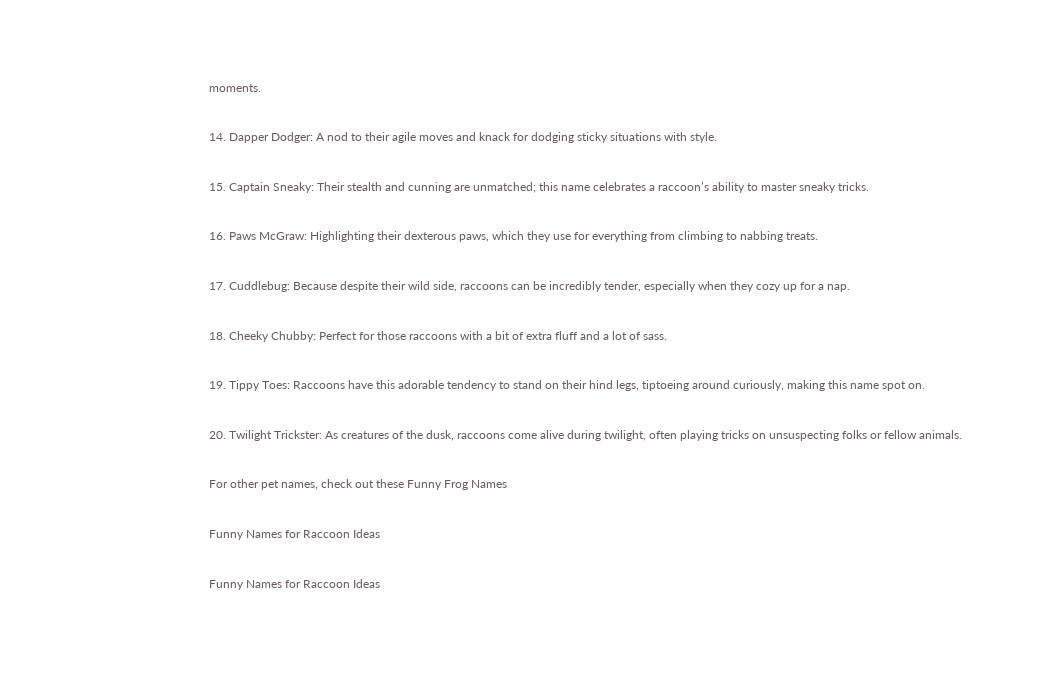moments.

14. Dapper Dodger: A nod to their agile moves and knack for dodging sticky situations with style.

15. Captain Sneaky: Their stealth and cunning are unmatched; this name celebrates a raccoon’s ability to master sneaky tricks.

16. Paws McGraw: Highlighting their dexterous paws, which they use for everything from climbing to nabbing treats.

17. Cuddlebug: Because despite their wild side, raccoons can be incredibly tender, especially when they cozy up for a nap.

18. Cheeky Chubby: Perfect for those raccoons with a bit of extra fluff and a lot of sass.

19. Tippy Toes: Raccoons have this adorable tendency to stand on their hind legs, tiptoeing around curiously, making this name spot on.

20. Twilight Trickster: As creatures of the dusk, raccoons come alive during twilight, often playing tricks on unsuspecting folks or fellow animals.

For other pet names, check out these Funny Frog Names

Funny Names for Raccoon Ideas

Funny Names for Raccoon Ideas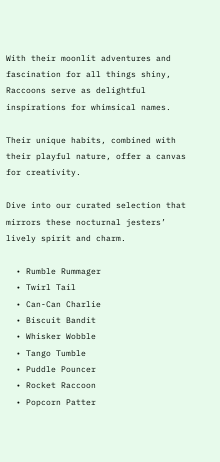With their moonlit adventures and fascination for all things shiny, Raccoons serve as delightful inspirations for whimsical names.

Their unique habits, combined with their playful nature, offer a canvas for creativity.

Dive into our curated selection that mirrors these nocturnal jesters’ lively spirit and charm.

  • Rumble Rummager
  • Twirl Tail
  • Can-Can Charlie
  • Biscuit Bandit
  • Whisker Wobble
  • Tango Tumble
  • Puddle Pouncer
  • Rocket Raccoon
  • Popcorn Patter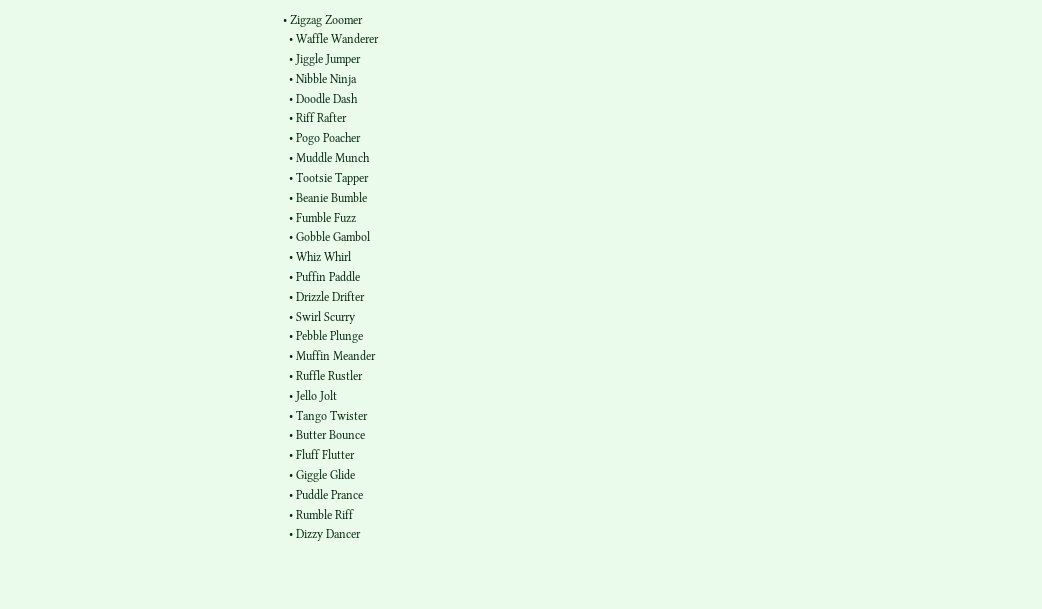• Zigzag Zoomer
  • Waffle Wanderer
  • Jiggle Jumper
  • Nibble Ninja
  • Doodle Dash
  • Riff Rafter
  • Pogo Poacher
  • Muddle Munch
  • Tootsie Tapper
  • Beanie Bumble
  • Fumble Fuzz
  • Gobble Gambol
  • Whiz Whirl
  • Puffin Paddle
  • Drizzle Drifter
  • Swirl Scurry
  • Pebble Plunge
  • Muffin Meander
  • Ruffle Rustler
  • Jello Jolt
  • Tango Twister
  • Butter Bounce
  • Fluff Flutter
  • Giggle Glide
  • Puddle Prance
  • Rumble Riff
  • Dizzy Dancer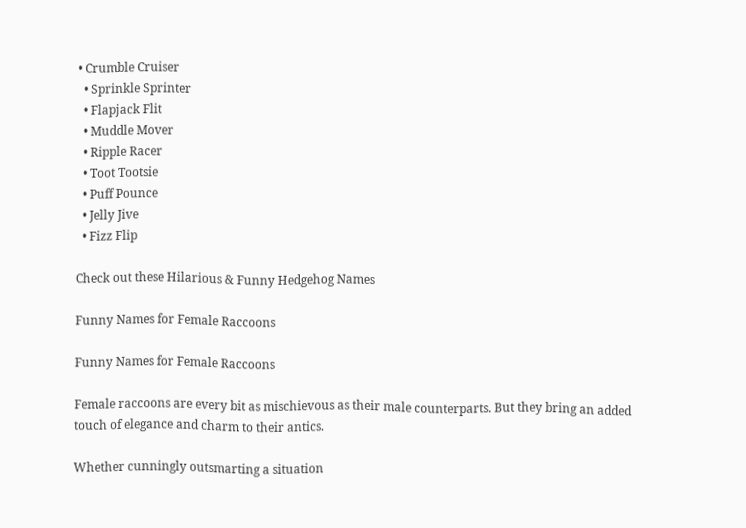• Crumble Cruiser
  • Sprinkle Sprinter
  • Flapjack Flit
  • Muddle Mover
  • Ripple Racer
  • Toot Tootsie
  • Puff Pounce
  • Jelly Jive
  • Fizz Flip

Check out these Hilarious & Funny Hedgehog Names

Funny Names for Female Raccoons

Funny Names for Female Raccoons

Female raccoons are every bit as mischievous as their male counterparts. But they bring an added touch of elegance and charm to their antics.

Whether cunningly outsmarting a situation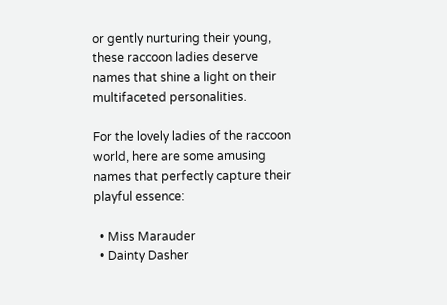or gently nurturing their young, these raccoon ladies deserve names that shine a light on their multifaceted personalities.

For the lovely ladies of the raccoon world, here are some amusing names that perfectly capture their playful essence:

  • Miss Marauder
  • Dainty Dasher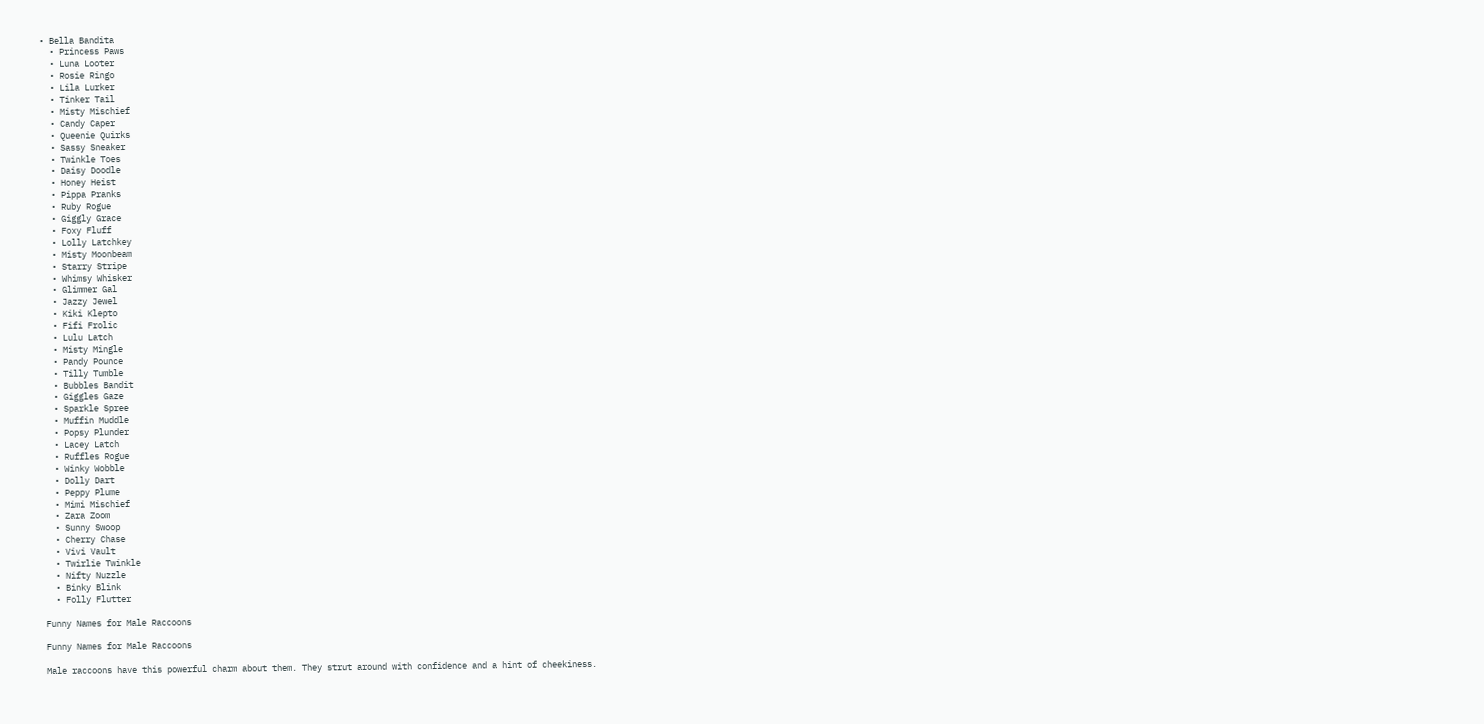• Bella Bandita
  • Princess Paws
  • Luna Looter
  • Rosie Ringo
  • Lila Lurker
  • Tinker Tail
  • Misty Mischief
  • Candy Caper
  • Queenie Quirks
  • Sassy Sneaker
  • Twinkle Toes
  • Daisy Doodle
  • Honey Heist
  • Pippa Pranks
  • Ruby Rogue
  • Giggly Grace
  • Foxy Fluff
  • Lolly Latchkey
  • Misty Moonbeam
  • Starry Stripe
  • Whimsy Whisker
  • Glimmer Gal
  • Jazzy Jewel
  • Kiki Klepto
  • Fifi Frolic
  • Lulu Latch
  • Misty Mingle
  • Pandy Pounce
  • Tilly Tumble
  • Bubbles Bandit
  • Giggles Gaze
  • Sparkle Spree
  • Muffin Muddle
  • Popsy Plunder
  • Lacey Latch
  • Ruffles Rogue
  • Winky Wobble
  • Dolly Dart
  • Peppy Plume
  • Mimi Mischief
  • Zara Zoom
  • Sunny Swoop
  • Cherry Chase
  • Vivi Vault
  • Twirlie Twinkle
  • Nifty Nuzzle
  • Binky Blink
  • Folly Flutter

Funny Names for Male Raccoons

Funny Names for Male Raccoons

Male raccoons have this powerful charm about them. They strut around with confidence and a hint of cheekiness.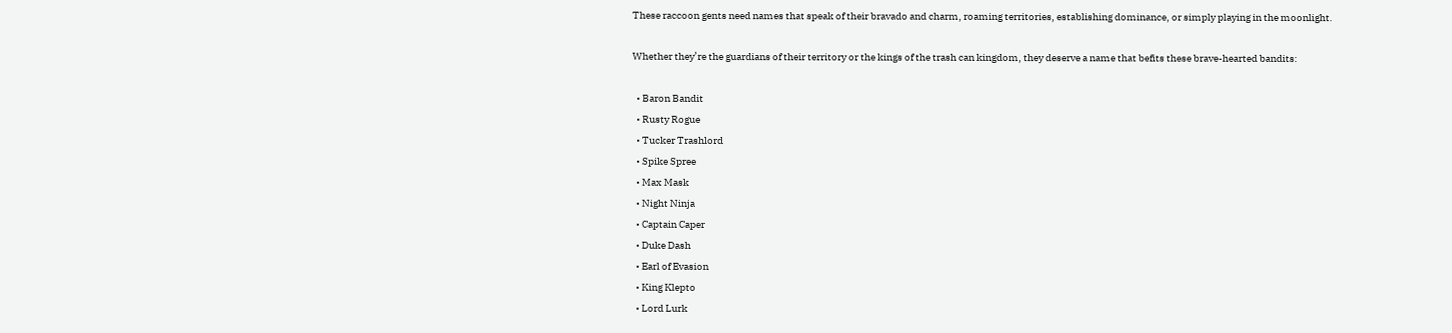These raccoon gents need names that speak of their bravado and charm, roaming territories, establishing dominance, or simply playing in the moonlight.

Whether they’re the guardians of their territory or the kings of the trash can kingdom, they deserve a name that befits these brave-hearted bandits:

  • Baron Bandit
  • Rusty Rogue
  • Tucker Trashlord
  • Spike Spree
  • Max Mask
  • Night Ninja
  • Captain Caper
  • Duke Dash
  • Earl of Evasion
  • King Klepto
  • Lord Lurk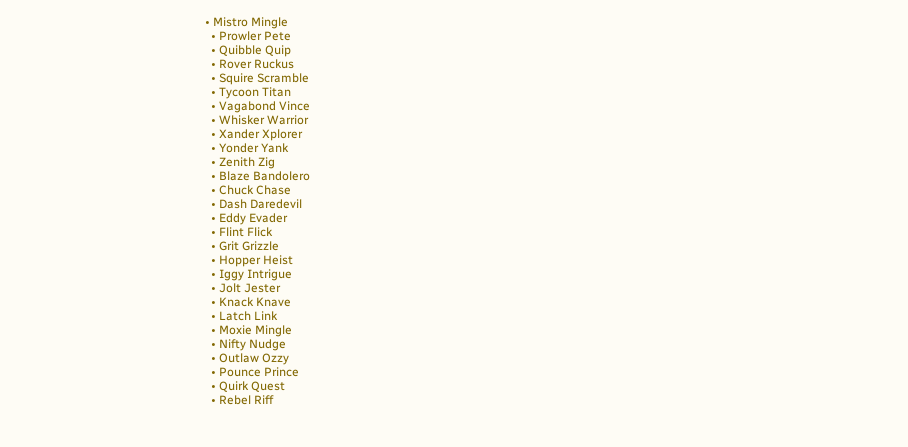• Mistro Mingle
  • Prowler Pete
  • Quibble Quip
  • Rover Ruckus
  • Squire Scramble
  • Tycoon Titan
  • Vagabond Vince
  • Whisker Warrior
  • Xander Xplorer
  • Yonder Yank
  • Zenith Zig
  • Blaze Bandolero
  • Chuck Chase
  • Dash Daredevil
  • Eddy Evader
  • Flint Flick
  • Grit Grizzle
  • Hopper Heist
  • Iggy Intrigue
  • Jolt Jester
  • Knack Knave
  • Latch Link
  • Moxie Mingle
  • Nifty Nudge
  • Outlaw Ozzy
  • Pounce Prince
  • Quirk Quest
  • Rebel Riff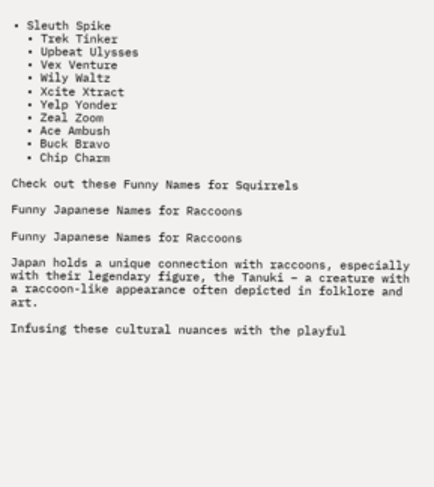• Sleuth Spike
  • Trek Tinker
  • Upbeat Ulysses
  • Vex Venture
  • Wily Waltz
  • Xcite Xtract
  • Yelp Yonder
  • Zeal Zoom
  • Ace Ambush
  • Buck Bravo
  • Chip Charm

Check out these Funny Names for Squirrels

Funny Japanese Names for Raccoons

Funny Japanese Names for Raccoons

Japan holds a unique connection with raccoons, especially with their legendary figure, the Tanuki – a creature with a raccoon-like appearance often depicted in folklore and art.

Infusing these cultural nuances with the playful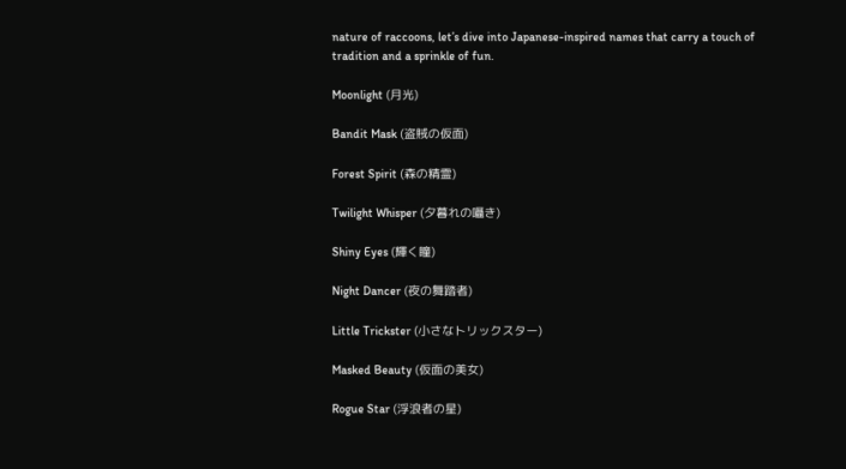nature of raccoons, let’s dive into Japanese-inspired names that carry a touch of tradition and a sprinkle of fun.

Moonlight (月光)

Bandit Mask (盗賊の仮面)

Forest Spirit (森の精霊)

Twilight Whisper (夕暮れの囁き)

Shiny Eyes (輝く瞳)

Night Dancer (夜の舞踏者)

Little Trickster (小さなトリックスター)

Masked Beauty (仮面の美女)

Rogue Star (浮浪者の星)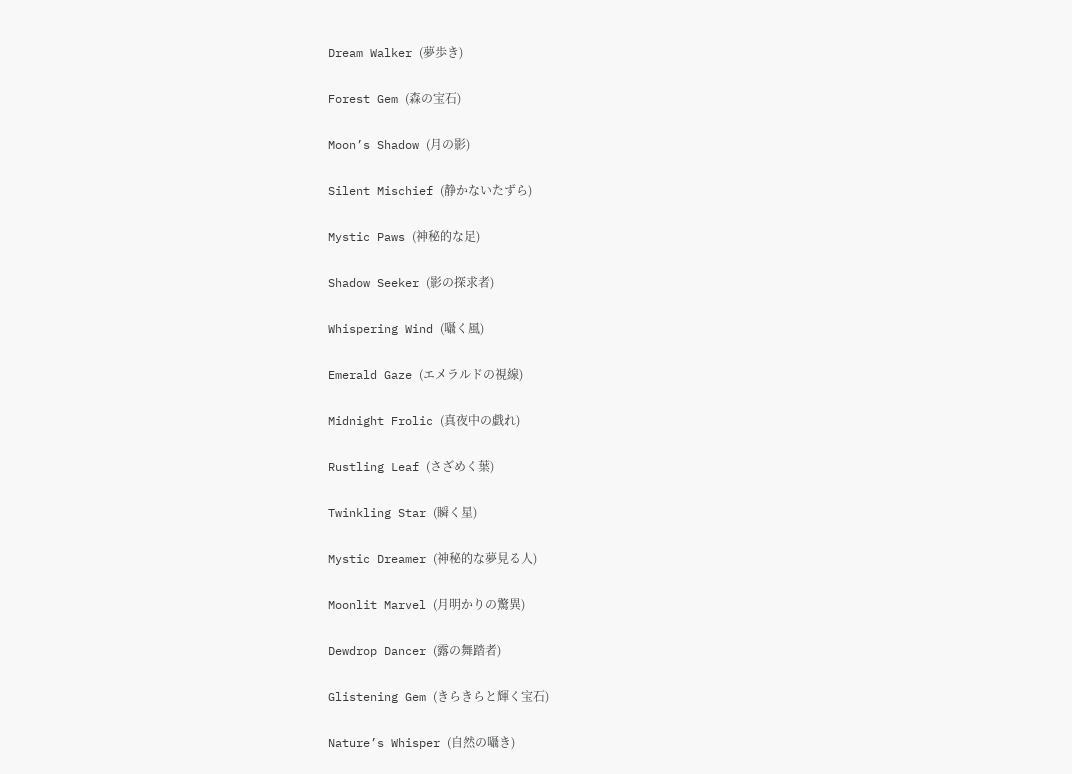Dream Walker (夢歩き)

Forest Gem (森の宝石)

Moon’s Shadow (月の影)

Silent Mischief (静かないたずら)

Mystic Paws (神秘的な足)

Shadow Seeker (影の探求者)

Whispering Wind (囁く風)

Emerald Gaze (エメラルドの視線)

Midnight Frolic (真夜中の戯れ)

Rustling Leaf (さざめく葉)

Twinkling Star (瞬く星)

Mystic Dreamer (神秘的な夢見る人)

Moonlit Marvel (月明かりの驚異)

Dewdrop Dancer (露の舞踏者)

Glistening Gem (きらきらと輝く宝石)

Nature’s Whisper (自然の囁き)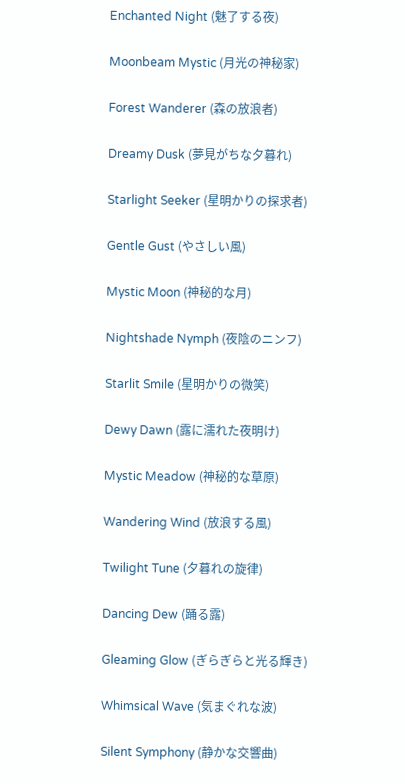Enchanted Night (魅了する夜)

Moonbeam Mystic (月光の神秘家)

Forest Wanderer (森の放浪者)

Dreamy Dusk (夢見がちな夕暮れ)

Starlight Seeker (星明かりの探求者)

Gentle Gust (やさしい風)

Mystic Moon (神秘的な月)

Nightshade Nymph (夜陰のニンフ)

Starlit Smile (星明かりの微笑)

Dewy Dawn (露に濡れた夜明け)

Mystic Meadow (神秘的な草原)

Wandering Wind (放浪する風)

Twilight Tune (夕暮れの旋律)

Dancing Dew (踊る露)

Gleaming Glow (ぎらぎらと光る輝き)

Whimsical Wave (気まぐれな波)

Silent Symphony (静かな交響曲)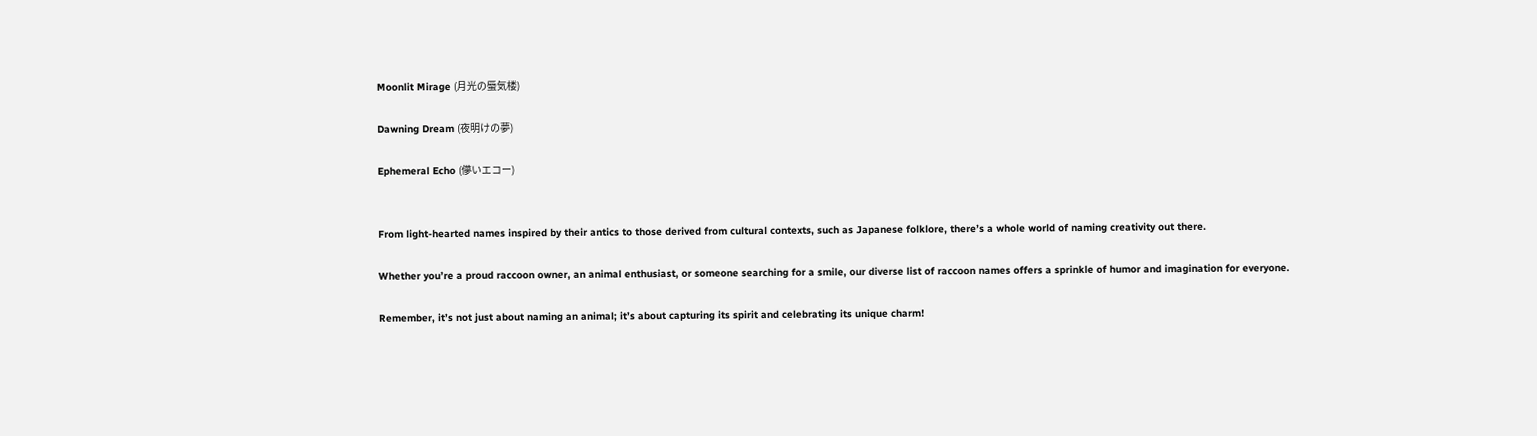Moonlit Mirage (月光の蜃気楼)

Dawning Dream (夜明けの夢)

Ephemeral Echo (儚いエコー)


From light-hearted names inspired by their antics to those derived from cultural contexts, such as Japanese folklore, there’s a whole world of naming creativity out there.

Whether you’re a proud raccoon owner, an animal enthusiast, or someone searching for a smile, our diverse list of raccoon names offers a sprinkle of humor and imagination for everyone.

Remember, it’s not just about naming an animal; it’s about capturing its spirit and celebrating its unique charm!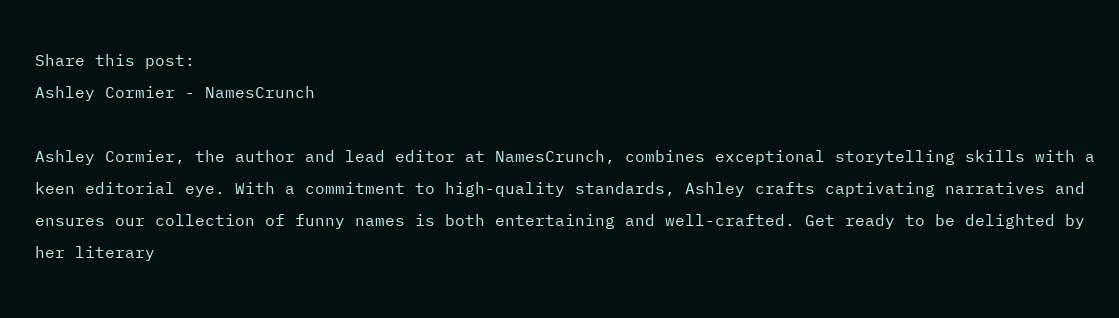Share this post:
Ashley Cormier - NamesCrunch

Ashley Cormier, the author and lead editor at NamesCrunch, combines exceptional storytelling skills with a keen editorial eye. With a commitment to high-quality standards, Ashley crafts captivating narratives and ensures our collection of funny names is both entertaining and well-crafted. Get ready to be delighted by her literary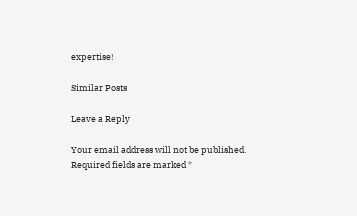expertise!

Similar Posts

Leave a Reply

Your email address will not be published. Required fields are marked *